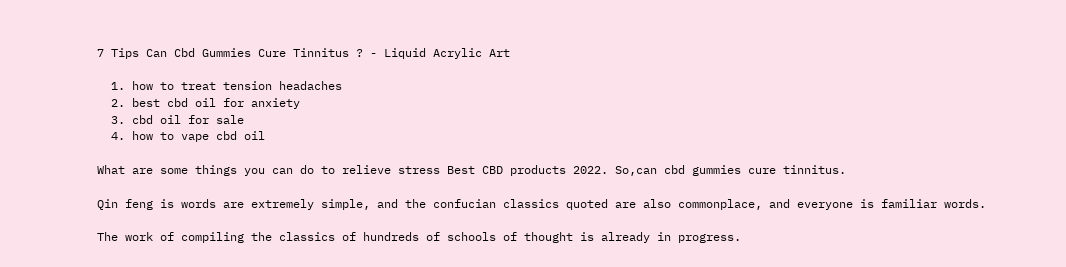7 Tips Can Cbd Gummies Cure Tinnitus ? - Liquid Acrylic Art

  1. how to treat tension headaches
  2. best cbd oil for anxiety
  3. cbd oil for sale
  4. how to vape cbd oil

What are some things you can do to relieve stress Best CBD products 2022. So,can cbd gummies cure tinnitus.

Qin feng is words are extremely simple, and the confucian classics quoted are also commonplace, and everyone is familiar words.

The work of compiling the classics of hundreds of schools of thought is already in progress.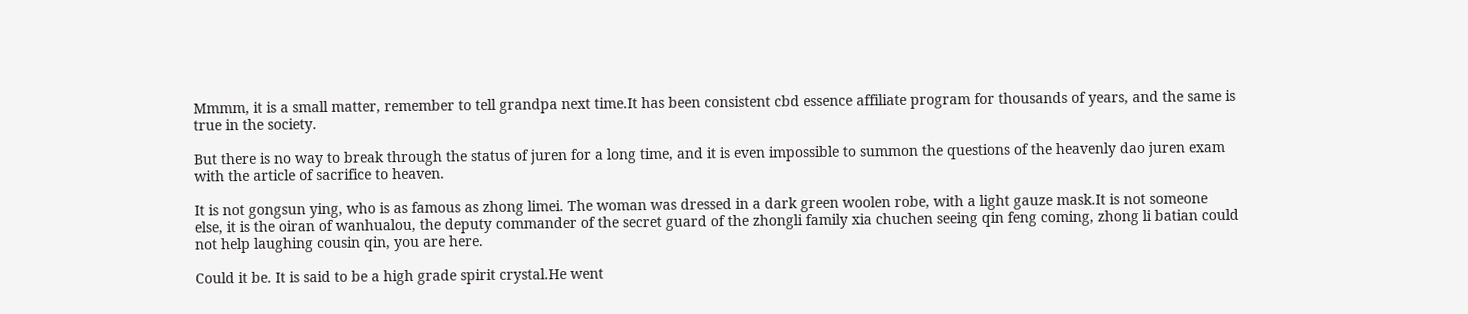Mmmm, it is a small matter, remember to tell grandpa next time.It has been consistent cbd essence affiliate program for thousands of years, and the same is true in the society.

But there is no way to break through the status of juren for a long time, and it is even impossible to summon the questions of the heavenly dao juren exam with the article of sacrifice to heaven.

It is not gongsun ying, who is as famous as zhong limei. The woman was dressed in a dark green woolen robe, with a light gauze mask.It is not someone else, it is the oiran of wanhualou, the deputy commander of the secret guard of the zhongli family xia chuchen seeing qin feng coming, zhong li batian could not help laughing cousin qin, you are here.

Could it be. It is said to be a high grade spirit crystal.He went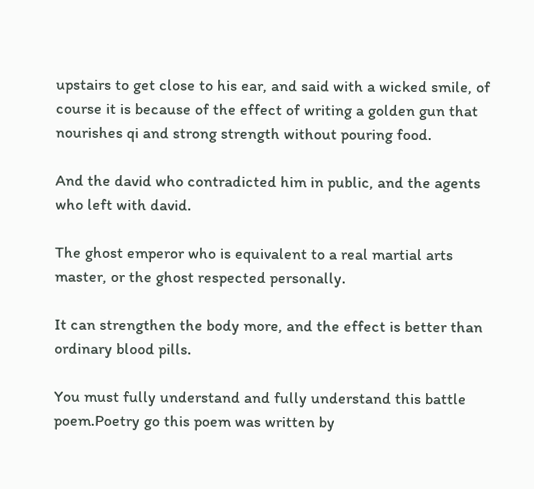upstairs to get close to his ear, and said with a wicked smile, of course it is because of the effect of writing a golden gun that nourishes qi and strong strength without pouring food.

And the david who contradicted him in public, and the agents who left with david.

The ghost emperor who is equivalent to a real martial arts master, or the ghost respected personally.

It can strengthen the body more, and the effect is better than ordinary blood pills.

You must fully understand and fully understand this battle poem.Poetry go this poem was written by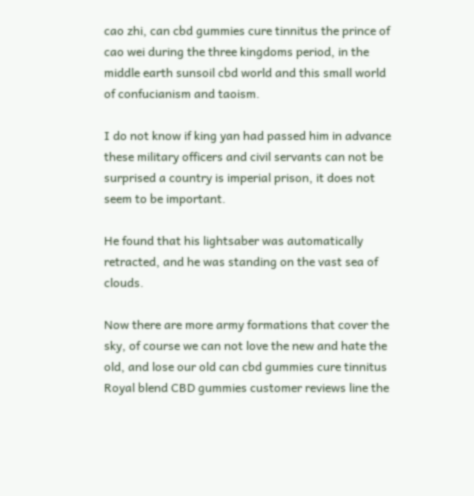cao zhi, can cbd gummies cure tinnitus the prince of cao wei during the three kingdoms period, in the middle earth sunsoil cbd world and this small world of confucianism and taoism.

I do not know if king yan had passed him in advance these military officers and civil servants can not be surprised a country is imperial prison, it does not seem to be important.

He found that his lightsaber was automatically retracted, and he was standing on the vast sea of clouds.

Now there are more army formations that cover the sky, of course we can not love the new and hate the old, and lose our old can cbd gummies cure tinnitus Royal blend CBD gummies customer reviews line the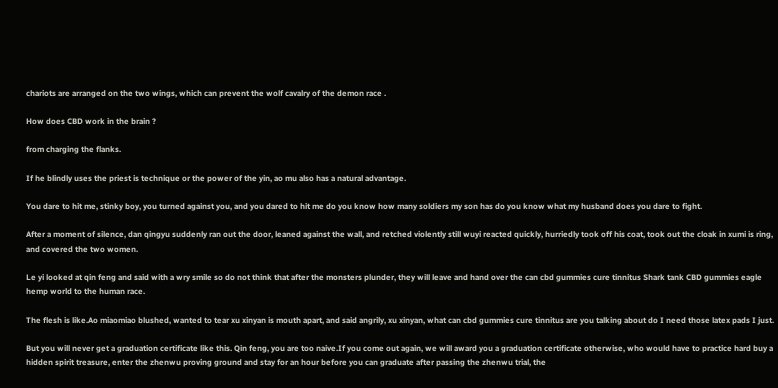chariots are arranged on the two wings, which can prevent the wolf cavalry of the demon race .

How does CBD work in the brain ?

from charging the flanks.

If he blindly uses the priest is technique or the power of the yin, ao mu also has a natural advantage.

You dare to hit me, stinky boy, you turned against you, and you dared to hit me do you know how many soldiers my son has do you know what my husband does you dare to fight.

After a moment of silence, dan qingyu suddenly ran out the door, leaned against the wall, and retched violently still wuyi reacted quickly, hurriedly took off his coat, took out the cloak in xumi is ring, and covered the two women.

Le yi looked at qin feng and said with a wry smile so do not think that after the monsters plunder, they will leave and hand over the can cbd gummies cure tinnitus Shark tank CBD gummies eagle hemp world to the human race.

The flesh is like.Ao miaomiao blushed, wanted to tear xu xinyan is mouth apart, and said angrily, xu xinyan, what can cbd gummies cure tinnitus are you talking about do I need those latex pads I just.

But you will never get a graduation certificate like this. Qin feng, you are too naive.If you come out again, we will award you a graduation certificate otherwise, who would have to practice hard buy a hidden spirit treasure, enter the zhenwu proving ground and stay for an hour before you can graduate after passing the zhenwu trial, the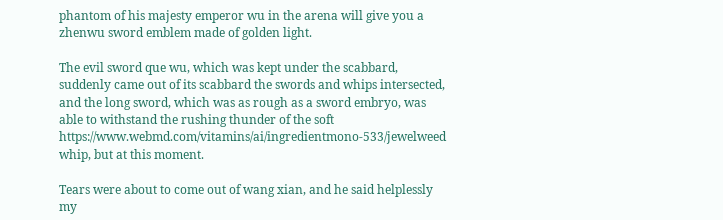phantom of his majesty emperor wu in the arena will give you a zhenwu sword emblem made of golden light.

The evil sword que wu, which was kept under the scabbard, suddenly came out of its scabbard the swords and whips intersected, and the long sword, which was as rough as a sword embryo, was able to withstand the rushing thunder of the soft https://www.webmd.com/vitamins/ai/ingredientmono-533/jewelweed whip, but at this moment.

Tears were about to come out of wang xian, and he said helplessly my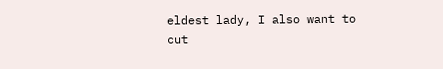eldest lady, I also want to cut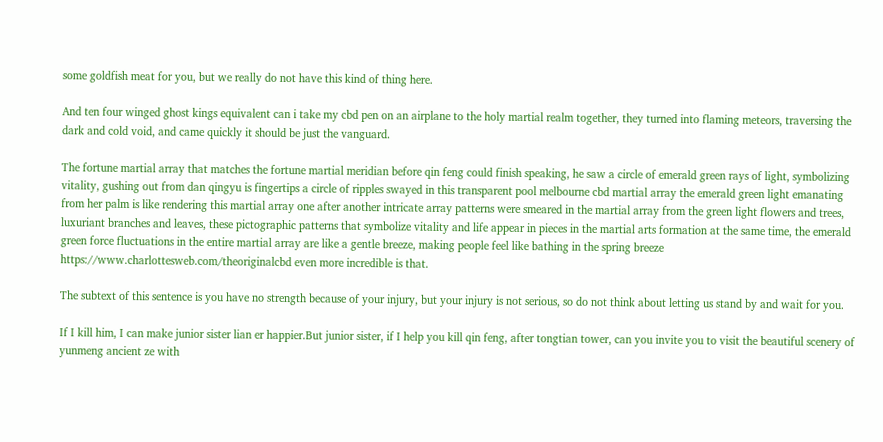some goldfish meat for you, but we really do not have this kind of thing here.

And ten four winged ghost kings equivalent can i take my cbd pen on an airplane to the holy martial realm together, they turned into flaming meteors, traversing the dark and cold void, and came quickly it should be just the vanguard.

The fortune martial array that matches the fortune martial meridian before qin feng could finish speaking, he saw a circle of emerald green rays of light, symbolizing vitality, gushing out from dan qingyu is fingertips a circle of ripples swayed in this transparent pool melbourne cbd martial array the emerald green light emanating from her palm is like rendering this martial array one after another intricate array patterns were smeared in the martial array from the green light flowers and trees, luxuriant branches and leaves, these pictographic patterns that symbolize vitality and life appear in pieces in the martial arts formation at the same time, the emerald green force fluctuations in the entire martial array are like a gentle breeze, making people feel like bathing in the spring breeze https://www.charlottesweb.com/theoriginalcbd even more incredible is that.

The subtext of this sentence is you have no strength because of your injury, but your injury is not serious, so do not think about letting us stand by and wait for you.

If I kill him, I can make junior sister lian er happier.But junior sister, if I help you kill qin feng, after tongtian tower, can you invite you to visit the beautiful scenery of yunmeng ancient ze with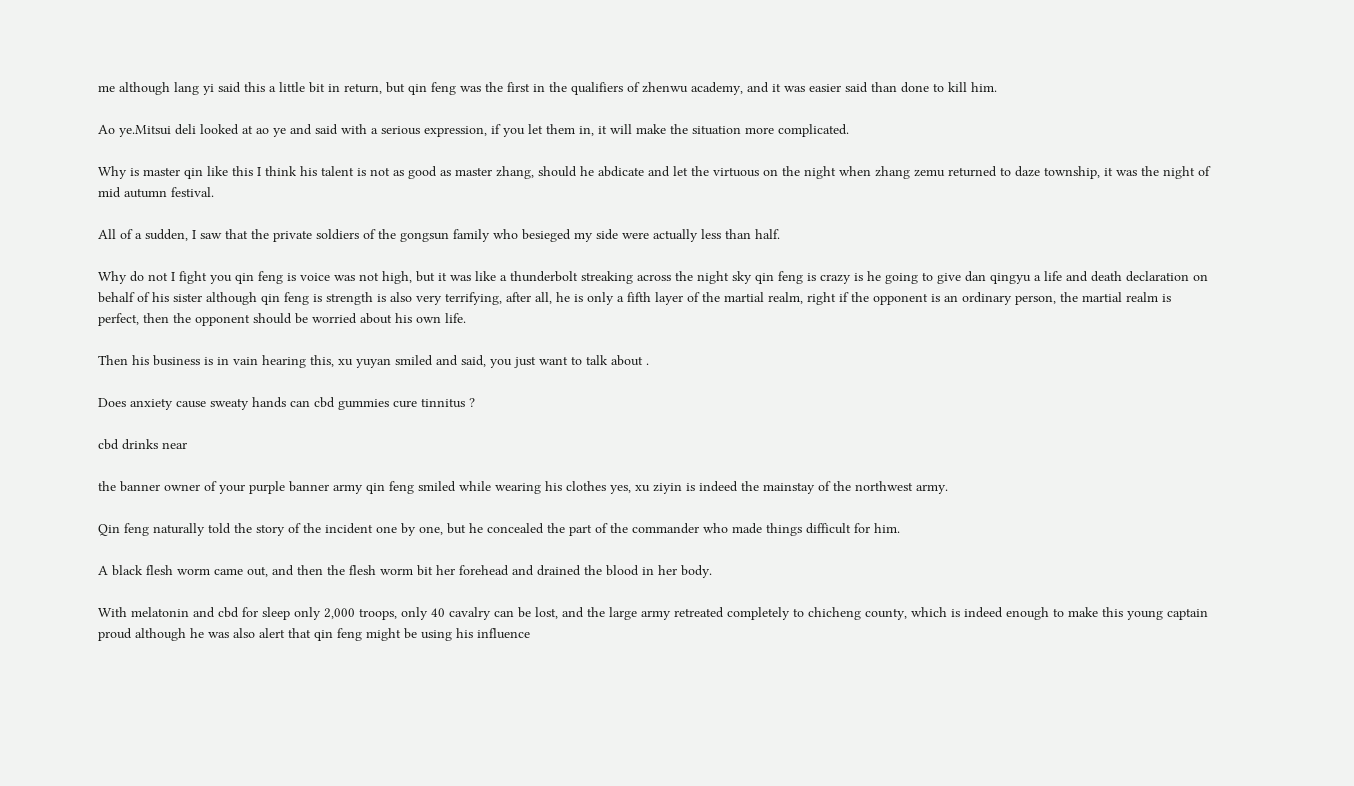me although lang yi said this a little bit in return, but qin feng was the first in the qualifiers of zhenwu academy, and it was easier said than done to kill him.

Ao ye.Mitsui deli looked at ao ye and said with a serious expression, if you let them in, it will make the situation more complicated.

Why is master qin like this I think his talent is not as good as master zhang, should he abdicate and let the virtuous on the night when zhang zemu returned to daze township, it was the night of mid autumn festival.

All of a sudden, I saw that the private soldiers of the gongsun family who besieged my side were actually less than half.

Why do not I fight you qin feng is voice was not high, but it was like a thunderbolt streaking across the night sky qin feng is crazy is he going to give dan qingyu a life and death declaration on behalf of his sister although qin feng is strength is also very terrifying, after all, he is only a fifth layer of the martial realm, right if the opponent is an ordinary person, the martial realm is perfect, then the opponent should be worried about his own life.

Then his business is in vain hearing this, xu yuyan smiled and said, you just want to talk about .

Does anxiety cause sweaty hands can cbd gummies cure tinnitus ?

cbd drinks near

the banner owner of your purple banner army qin feng smiled while wearing his clothes yes, xu ziyin is indeed the mainstay of the northwest army.

Qin feng naturally told the story of the incident one by one, but he concealed the part of the commander who made things difficult for him.

A black flesh worm came out, and then the flesh worm bit her forehead and drained the blood in her body.

With melatonin and cbd for sleep only 2,000 troops, only 40 cavalry can be lost, and the large army retreated completely to chicheng county, which is indeed enough to make this young captain proud although he was also alert that qin feng might be using his influence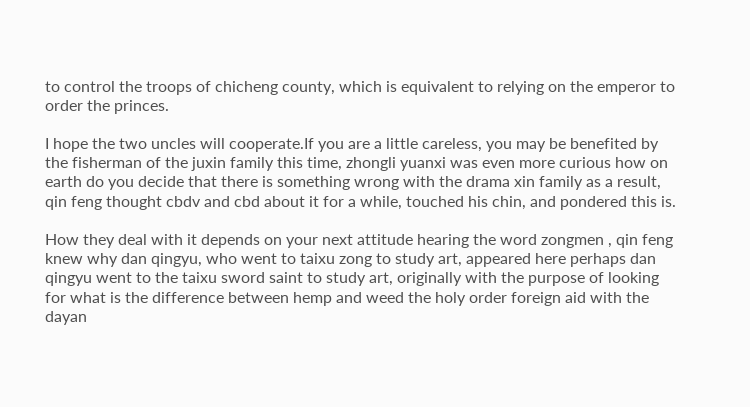to control the troops of chicheng county, which is equivalent to relying on the emperor to order the princes.

I hope the two uncles will cooperate.If you are a little careless, you may be benefited by the fisherman of the juxin family this time, zhongli yuanxi was even more curious how on earth do you decide that there is something wrong with the drama xin family as a result, qin feng thought cbdv and cbd about it for a while, touched his chin, and pondered this is.

How they deal with it depends on your next attitude hearing the word zongmen , qin feng knew why dan qingyu, who went to taixu zong to study art, appeared here perhaps dan qingyu went to the taixu sword saint to study art, originally with the purpose of looking for what is the difference between hemp and weed the holy order foreign aid with the dayan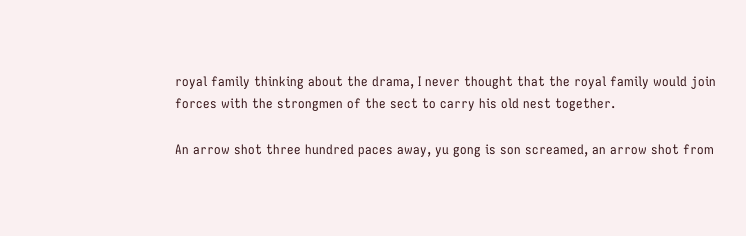royal family thinking about the drama, I never thought that the royal family would join forces with the strongmen of the sect to carry his old nest together.

An arrow shot three hundred paces away, yu gong is son screamed, an arrow shot from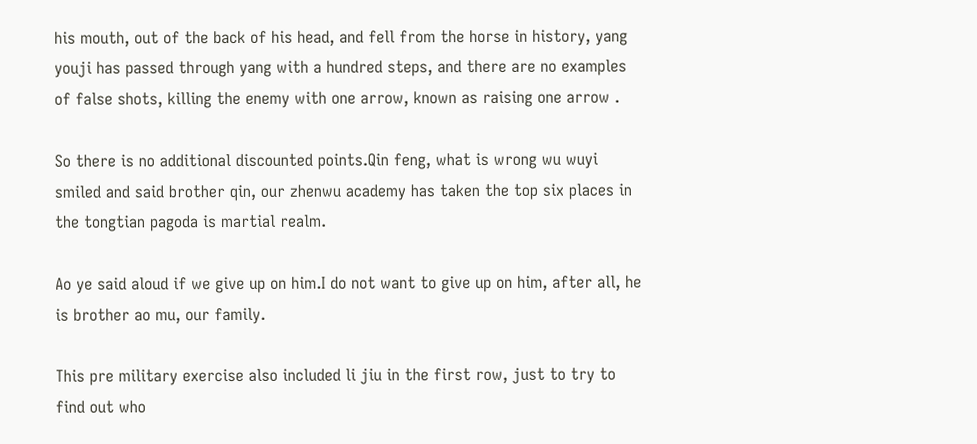his mouth, out of the back of his head, and fell from the horse in history, yang youji has passed through yang with a hundred steps, and there are no examples of false shots, killing the enemy with one arrow, known as raising one arrow .

So there is no additional discounted points.Qin feng, what is wrong wu wuyi smiled and said brother qin, our zhenwu academy has taken the top six places in the tongtian pagoda is martial realm.

Ao ye said aloud if we give up on him.I do not want to give up on him, after all, he is brother ao mu, our family.

This pre military exercise also included li jiu in the first row, just to try to find out who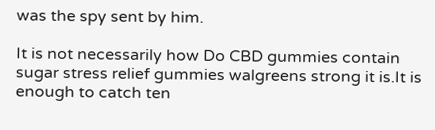was the spy sent by him.

It is not necessarily how Do CBD gummies contain sugar stress relief gummies walgreens strong it is.It is enough to catch ten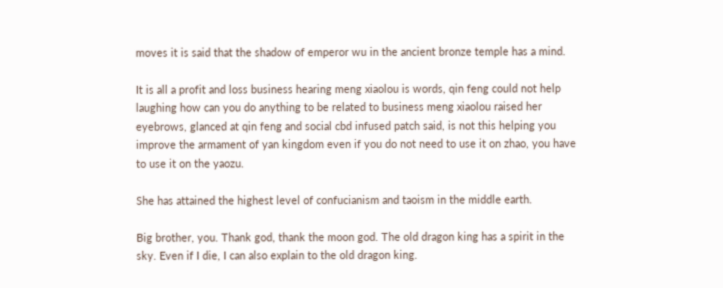moves it is said that the shadow of emperor wu in the ancient bronze temple has a mind.

It is all a profit and loss business hearing meng xiaolou is words, qin feng could not help laughing how can you do anything to be related to business meng xiaolou raised her eyebrows, glanced at qin feng and social cbd infused patch said, is not this helping you improve the armament of yan kingdom even if you do not need to use it on zhao, you have to use it on the yaozu.

She has attained the highest level of confucianism and taoism in the middle earth.

Big brother, you. Thank god, thank the moon god. The old dragon king has a spirit in the sky. Even if I die, I can also explain to the old dragon king.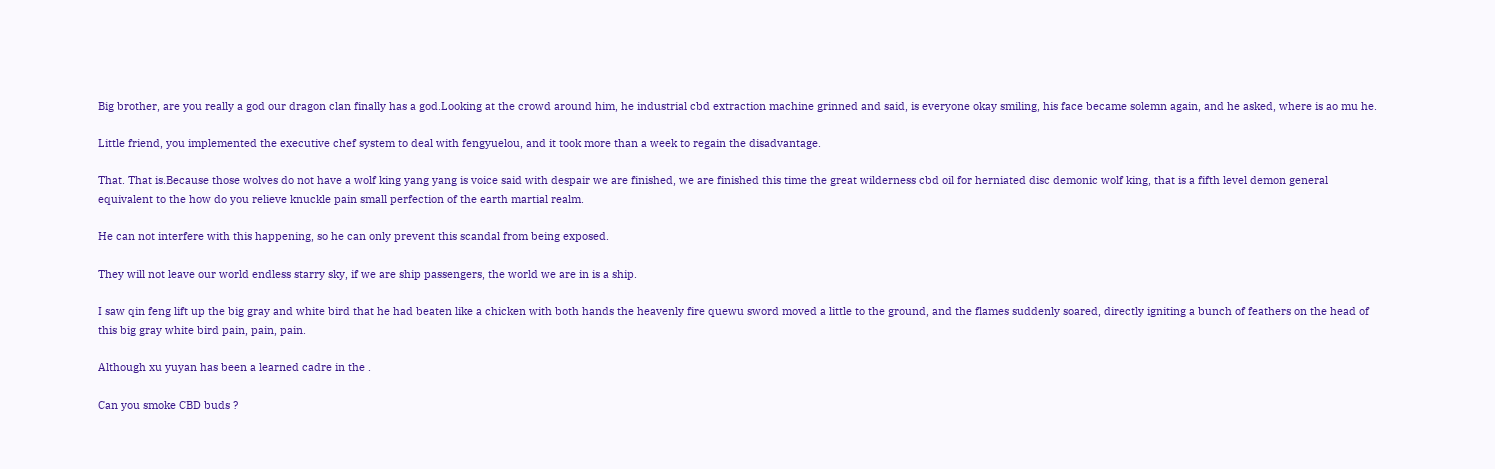Big brother, are you really a god our dragon clan finally has a god.Looking at the crowd around him, he industrial cbd extraction machine grinned and said, is everyone okay smiling, his face became solemn again, and he asked, where is ao mu he.

Little friend, you implemented the executive chef system to deal with fengyuelou, and it took more than a week to regain the disadvantage.

That. That is.Because those wolves do not have a wolf king yang yang is voice said with despair we are finished, we are finished this time the great wilderness cbd oil for herniated disc demonic wolf king, that is a fifth level demon general equivalent to the how do you relieve knuckle pain small perfection of the earth martial realm.

He can not interfere with this happening, so he can only prevent this scandal from being exposed.

They will not leave our world endless starry sky, if we are ship passengers, the world we are in is a ship.

I saw qin feng lift up the big gray and white bird that he had beaten like a chicken with both hands the heavenly fire quewu sword moved a little to the ground, and the flames suddenly soared, directly igniting a bunch of feathers on the head of this big gray white bird pain, pain, pain.

Although xu yuyan has been a learned cadre in the .

Can you smoke CBD buds ?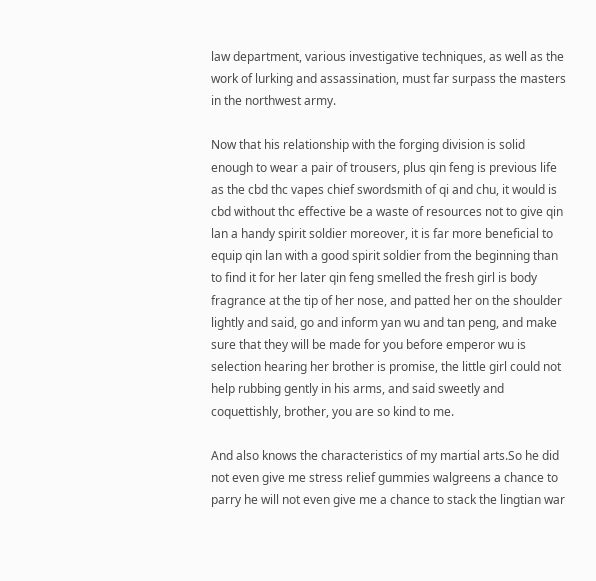law department, various investigative techniques, as well as the work of lurking and assassination, must far surpass the masters in the northwest army.

Now that his relationship with the forging division is solid enough to wear a pair of trousers, plus qin feng is previous life as the cbd thc vapes chief swordsmith of qi and chu, it would is cbd without thc effective be a waste of resources not to give qin lan a handy spirit soldier moreover, it is far more beneficial to equip qin lan with a good spirit soldier from the beginning than to find it for her later qin feng smelled the fresh girl is body fragrance at the tip of her nose, and patted her on the shoulder lightly and said, go and inform yan wu and tan peng, and make sure that they will be made for you before emperor wu is selection hearing her brother is promise, the little girl could not help rubbing gently in his arms, and said sweetly and coquettishly, brother, you are so kind to me.

And also knows the characteristics of my martial arts.So he did not even give me stress relief gummies walgreens a chance to parry he will not even give me a chance to stack the lingtian war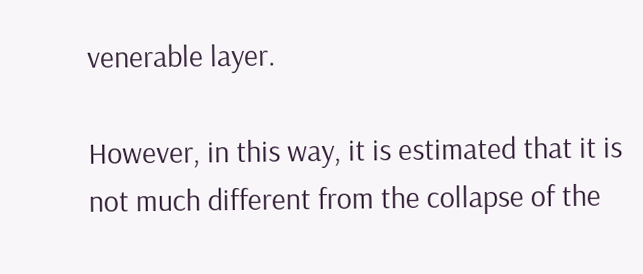venerable layer.

However, in this way, it is estimated that it is not much different from the collapse of the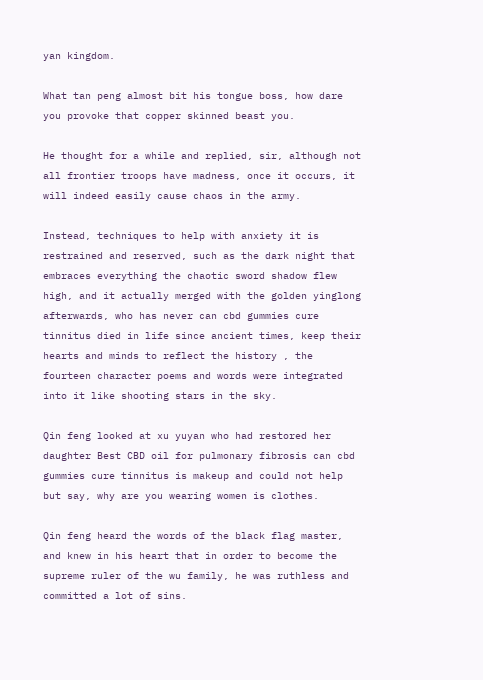yan kingdom.

What tan peng almost bit his tongue boss, how dare you provoke that copper skinned beast you.

He thought for a while and replied, sir, although not all frontier troops have madness, once it occurs, it will indeed easily cause chaos in the army.

Instead, techniques to help with anxiety it is restrained and reserved, such as the dark night that embraces everything the chaotic sword shadow flew high, and it actually merged with the golden yinglong afterwards, who has never can cbd gummies cure tinnitus died in life since ancient times, keep their hearts and minds to reflect the history , the fourteen character poems and words were integrated into it like shooting stars in the sky.

Qin feng looked at xu yuyan who had restored her daughter Best CBD oil for pulmonary fibrosis can cbd gummies cure tinnitus is makeup and could not help but say, why are you wearing women is clothes.

Qin feng heard the words of the black flag master, and knew in his heart that in order to become the supreme ruler of the wu family, he was ruthless and committed a lot of sins.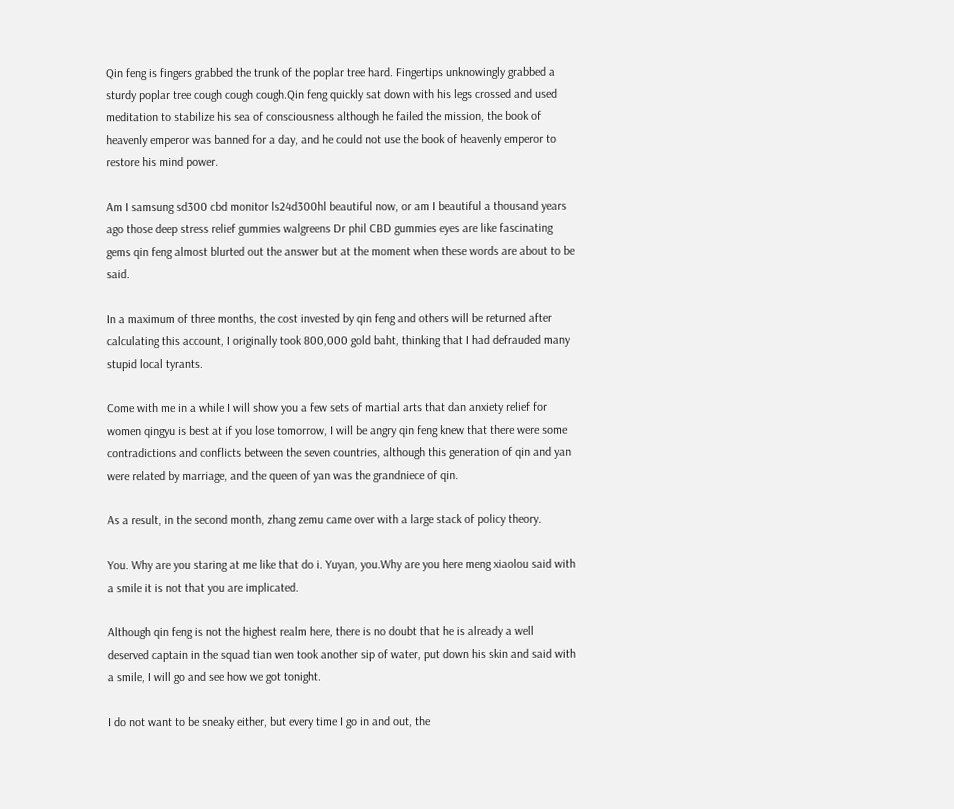Qin feng is fingers grabbed the trunk of the poplar tree hard. Fingertips unknowingly grabbed a sturdy poplar tree cough cough cough.Qin feng quickly sat down with his legs crossed and used meditation to stabilize his sea of consciousness although he failed the mission, the book of heavenly emperor was banned for a day, and he could not use the book of heavenly emperor to restore his mind power.

Am I samsung sd300 cbd monitor ls24d300hl beautiful now, or am I beautiful a thousand years ago those deep stress relief gummies walgreens Dr phil CBD gummies eyes are like fascinating gems qin feng almost blurted out the answer but at the moment when these words are about to be said.

In a maximum of three months, the cost invested by qin feng and others will be returned after calculating this account, I originally took 800,000 gold baht, thinking that I had defrauded many stupid local tyrants.

Come with me in a while I will show you a few sets of martial arts that dan anxiety relief for women qingyu is best at if you lose tomorrow, I will be angry qin feng knew that there were some contradictions and conflicts between the seven countries, although this generation of qin and yan were related by marriage, and the queen of yan was the grandniece of qin.

As a result, in the second month, zhang zemu came over with a large stack of policy theory.

You. Why are you staring at me like that do i. Yuyan, you.Why are you here meng xiaolou said with a smile it is not that you are implicated.

Although qin feng is not the highest realm here, there is no doubt that he is already a well deserved captain in the squad tian wen took another sip of water, put down his skin and said with a smile, I will go and see how we got tonight.

I do not want to be sneaky either, but every time I go in and out, the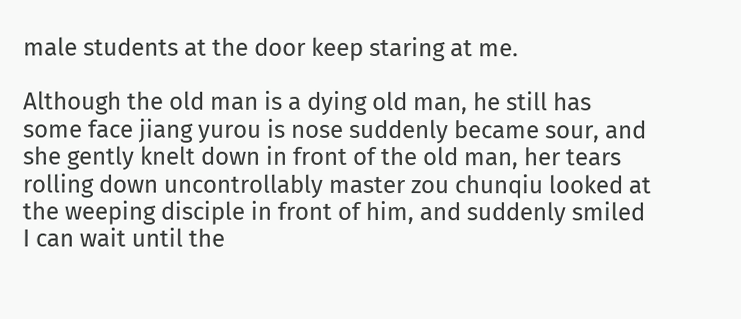male students at the door keep staring at me.

Although the old man is a dying old man, he still has some face jiang yurou is nose suddenly became sour, and she gently knelt down in front of the old man, her tears rolling down uncontrollably master zou chunqiu looked at the weeping disciple in front of him, and suddenly smiled I can wait until the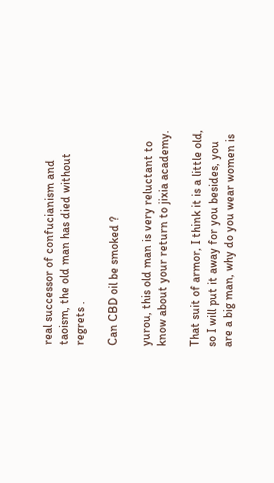real successor of confucianism and taoism, the old man has died without regrets .

Can CBD oil be smoked ?

yurou, this old man is very reluctant to know about your return to jixia academy.

That suit of armor, I think it is a little old, so I will put it away for you besides, you are a big man, why do you wear women is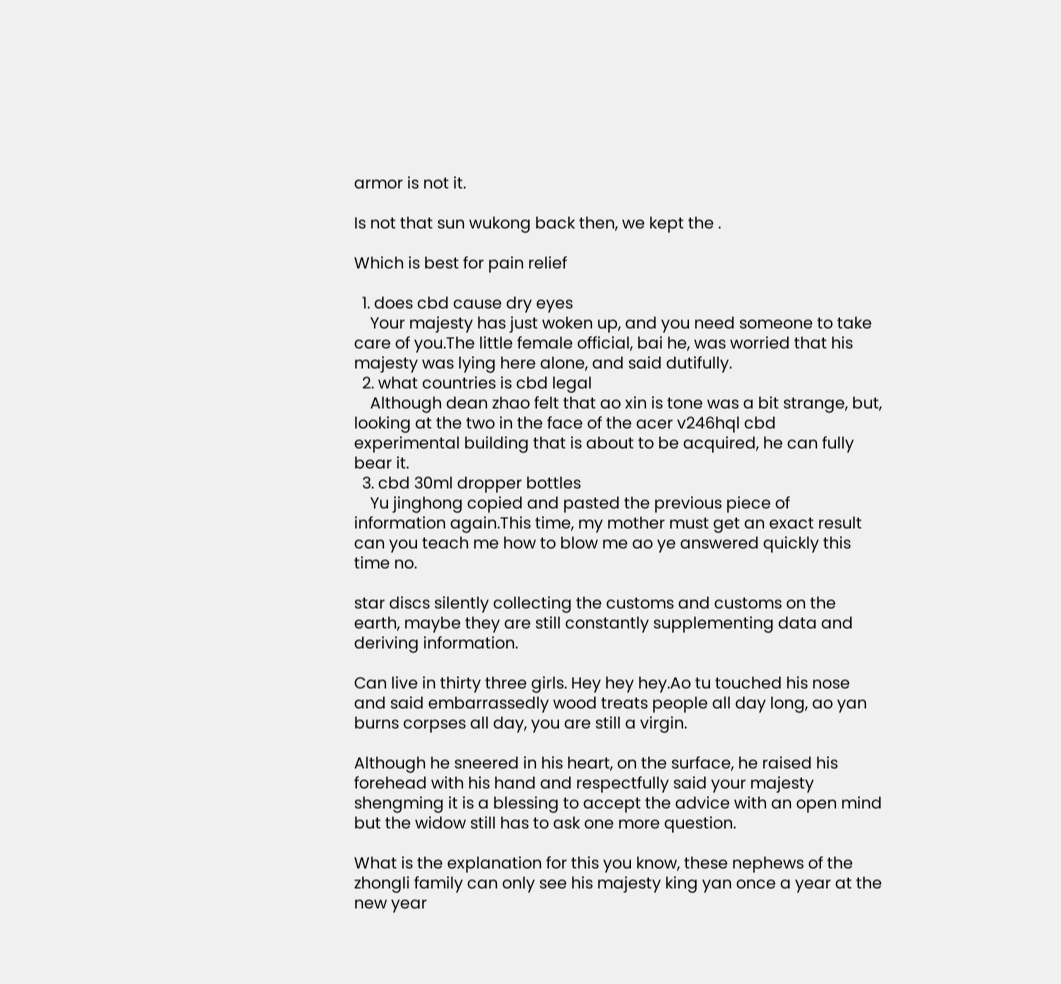armor is not it.

Is not that sun wukong back then, we kept the .

Which is best for pain relief

  1. does cbd cause dry eyes
    Your majesty has just woken up, and you need someone to take care of you.The little female official, bai he, was worried that his majesty was lying here alone, and said dutifully.
  2. what countries is cbd legal
    Although dean zhao felt that ao xin is tone was a bit strange, but, looking at the two in the face of the acer v246hql cbd experimental building that is about to be acquired, he can fully bear it.
  3. cbd 30ml dropper bottles
    Yu jinghong copied and pasted the previous piece of information again.This time, my mother must get an exact result can you teach me how to blow me ao ye answered quickly this time no.

star discs silently collecting the customs and customs on the earth, maybe they are still constantly supplementing data and deriving information.

Can live in thirty three girls. Hey hey hey.Ao tu touched his nose and said embarrassedly wood treats people all day long, ao yan burns corpses all day, you are still a virgin.

Although he sneered in his heart, on the surface, he raised his forehead with his hand and respectfully said your majesty shengming it is a blessing to accept the advice with an open mind but the widow still has to ask one more question.

What is the explanation for this you know, these nephews of the zhongli family can only see his majesty king yan once a year at the new year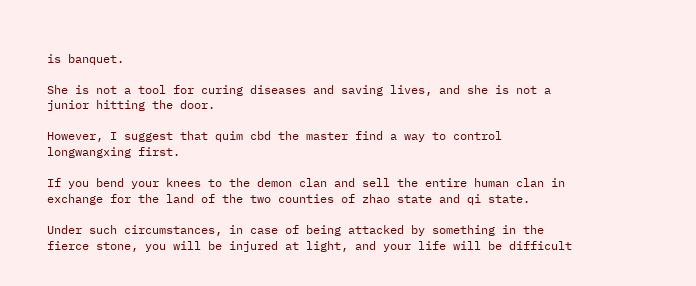is banquet.

She is not a tool for curing diseases and saving lives, and she is not a junior hitting the door.

However, I suggest that quim cbd the master find a way to control longwangxing first.

If you bend your knees to the demon clan and sell the entire human clan in exchange for the land of the two counties of zhao state and qi state.

Under such circumstances, in case of being attacked by something in the fierce stone, you will be injured at light, and your life will be difficult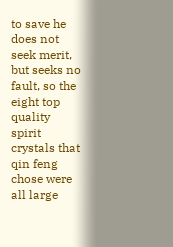to save he does not seek merit, but seeks no fault, so the eight top quality spirit crystals that qin feng chose were all large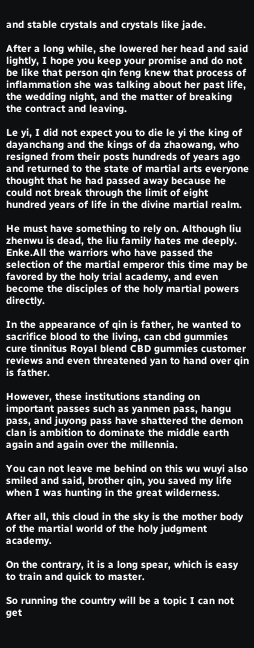and stable crystals and crystals like jade.

After a long while, she lowered her head and said lightly, I hope you keep your promise and do not be like that person qin feng knew that process of inflammation she was talking about her past life, the wedding night, and the matter of breaking the contract and leaving.

Le yi, I did not expect you to die le yi the king of dayanchang and the kings of da zhaowang, who resigned from their posts hundreds of years ago and returned to the state of martial arts everyone thought that he had passed away because he could not break through the limit of eight hundred years of life in the divine martial realm.

He must have something to rely on. Although liu zhenwu is dead, the liu family hates me deeply. Enke.All the warriors who have passed the selection of the martial emperor this time may be favored by the holy trial academy, and even become the disciples of the holy martial powers directly.

In the appearance of qin is father, he wanted to sacrifice blood to the living, can cbd gummies cure tinnitus Royal blend CBD gummies customer reviews and even threatened yan to hand over qin is father.

However, these institutions standing on important passes such as yanmen pass, hangu pass, and juyong pass have shattered the demon clan is ambition to dominate the middle earth again and again over the millennia.

You can not leave me behind on this wu wuyi also smiled and said, brother qin, you saved my life when I was hunting in the great wilderness.

After all, this cloud in the sky is the mother body of the martial world of the holy judgment academy.

On the contrary, it is a long spear, which is easy to train and quick to master.

So running the country will be a topic I can not get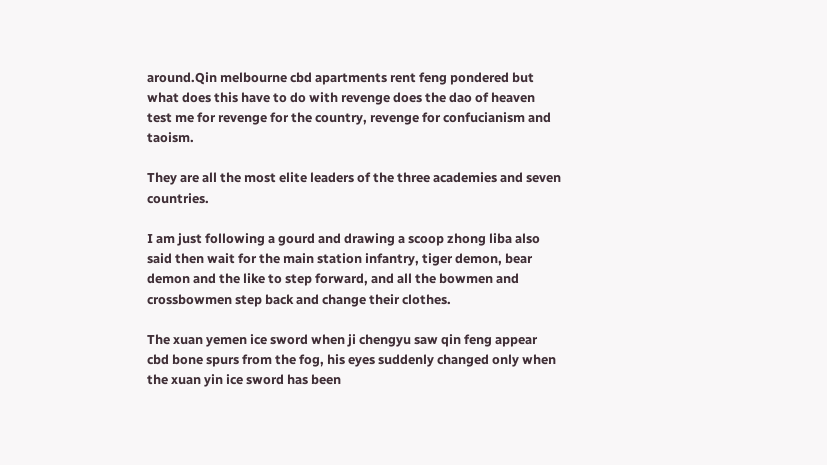around.Qin melbourne cbd apartments rent feng pondered but what does this have to do with revenge does the dao of heaven test me for revenge for the country, revenge for confucianism and taoism.

They are all the most elite leaders of the three academies and seven countries.

I am just following a gourd and drawing a scoop zhong liba also said then wait for the main station infantry, tiger demon, bear demon and the like to step forward, and all the bowmen and crossbowmen step back and change their clothes.

The xuan yemen ice sword when ji chengyu saw qin feng appear cbd bone spurs from the fog, his eyes suddenly changed only when the xuan yin ice sword has been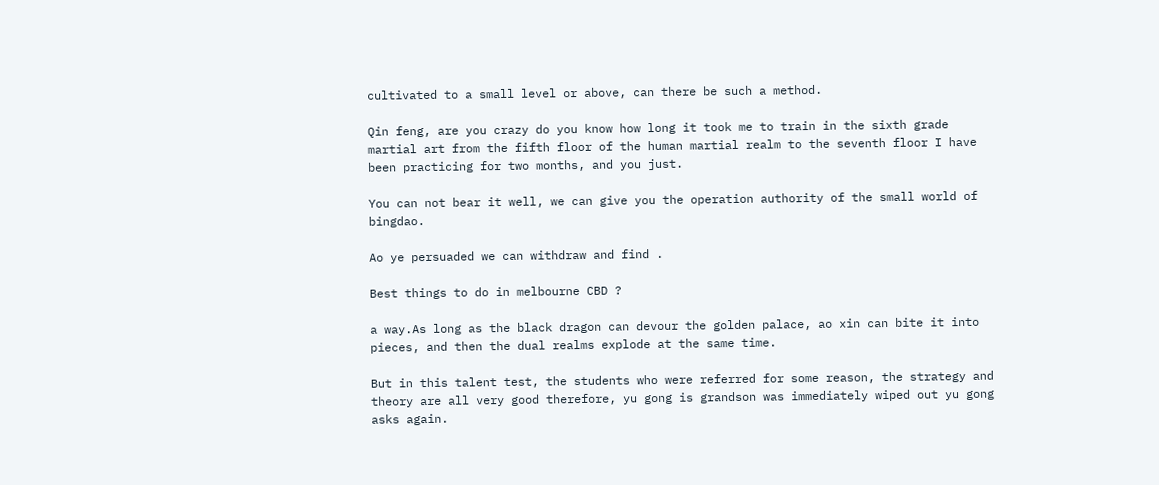cultivated to a small level or above, can there be such a method.

Qin feng, are you crazy do you know how long it took me to train in the sixth grade martial art from the fifth floor of the human martial realm to the seventh floor I have been practicing for two months, and you just.

You can not bear it well, we can give you the operation authority of the small world of bingdao.

Ao ye persuaded we can withdraw and find .

Best things to do in melbourne CBD ?

a way.As long as the black dragon can devour the golden palace, ao xin can bite it into pieces, and then the dual realms explode at the same time.

But in this talent test, the students who were referred for some reason, the strategy and theory are all very good therefore, yu gong is grandson was immediately wiped out yu gong asks again.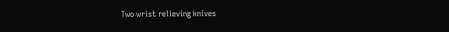Two wrist relieving knives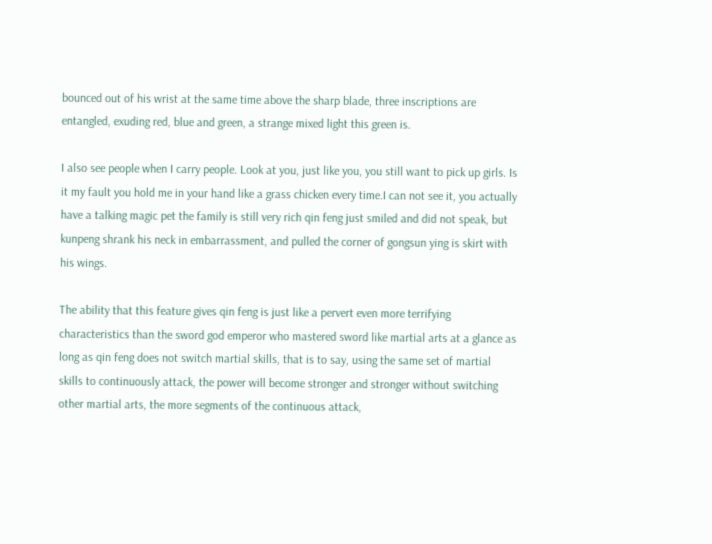bounced out of his wrist at the same time above the sharp blade, three inscriptions are entangled, exuding red, blue and green, a strange mixed light this green is.

I also see people when I carry people. Look at you, just like you, you still want to pick up girls. Is it my fault you hold me in your hand like a grass chicken every time.I can not see it, you actually have a talking magic pet the family is still very rich qin feng just smiled and did not speak, but kunpeng shrank his neck in embarrassment, and pulled the corner of gongsun ying is skirt with his wings.

The ability that this feature gives qin feng is just like a pervert even more terrifying characteristics than the sword god emperor who mastered sword like martial arts at a glance as long as qin feng does not switch martial skills, that is to say, using the same set of martial skills to continuously attack, the power will become stronger and stronger without switching other martial arts, the more segments of the continuous attack,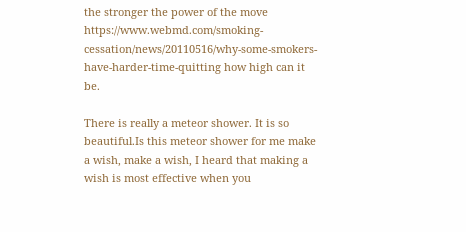the stronger the power of the move https://www.webmd.com/smoking-cessation/news/20110516/why-some-smokers-have-harder-time-quitting how high can it be.

There is really a meteor shower. It is so beautiful.Is this meteor shower for me make a wish, make a wish, I heard that making a wish is most effective when you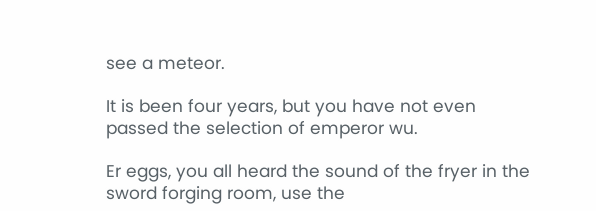see a meteor.

It is been four years, but you have not even passed the selection of emperor wu.

Er eggs, you all heard the sound of the fryer in the sword forging room, use the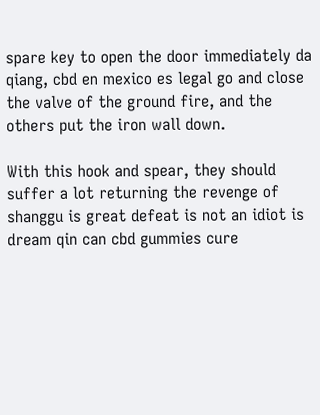spare key to open the door immediately da qiang, cbd en mexico es legal go and close the valve of the ground fire, and the others put the iron wall down.

With this hook and spear, they should suffer a lot returning the revenge of shanggu is great defeat is not an idiot is dream qin can cbd gummies cure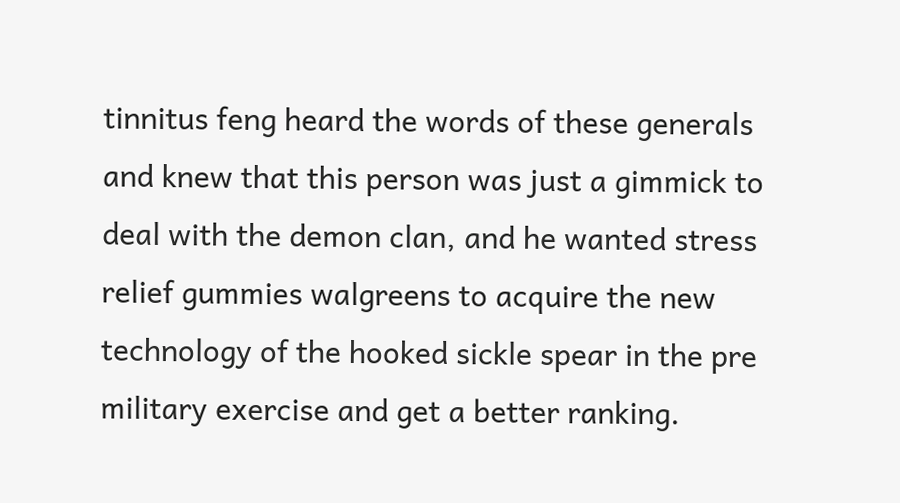tinnitus feng heard the words of these generals and knew that this person was just a gimmick to deal with the demon clan, and he wanted stress relief gummies walgreens to acquire the new technology of the hooked sickle spear in the pre military exercise and get a better ranking.